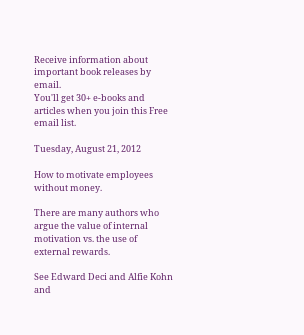Receive information about important book releases by email.
You'll get 30+ e-books and articles when you join this Free email list.

Tuesday, August 21, 2012

How to motivate employees without money.

There are many authors who argue the value of internal motivation vs. the use of external rewards.

See Edward Deci and Alfie Kohn and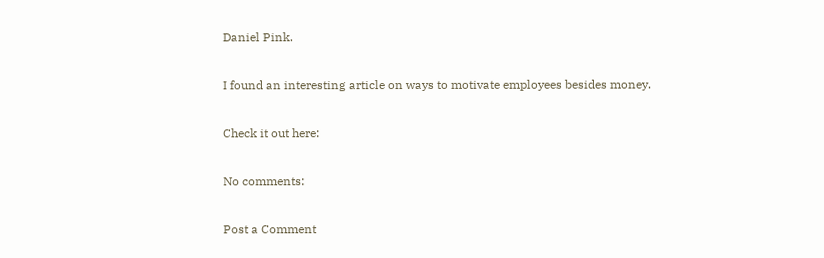Daniel Pink.

I found an interesting article on ways to motivate employees besides money.

Check it out here:

No comments:

Post a Comment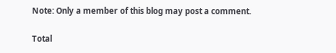Note: Only a member of this blog may post a comment.

Total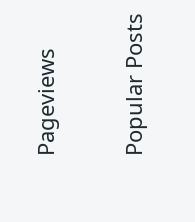Pageviews

Popular Posts